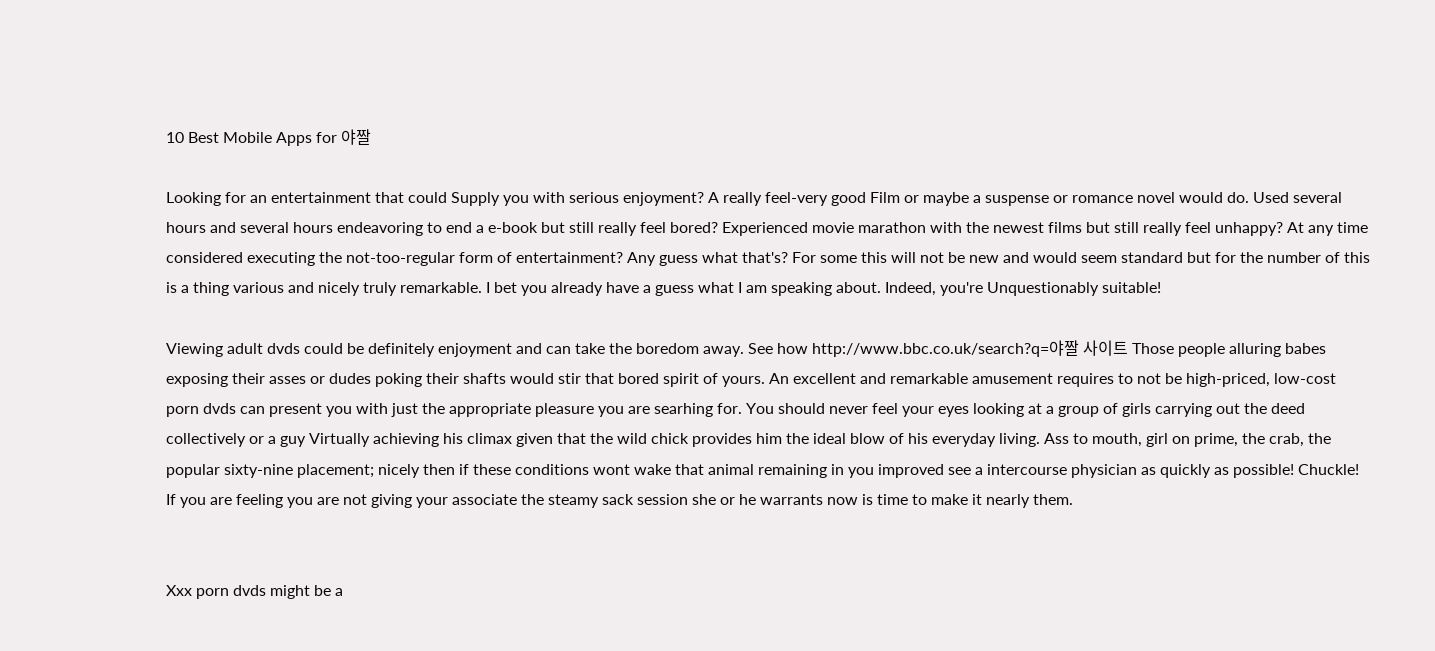10 Best Mobile Apps for 야짤

Looking for an entertainment that could Supply you with serious enjoyment? A really feel-very good Film or maybe a suspense or romance novel would do. Used several hours and several hours endeavoring to end a e-book but still really feel bored? Experienced movie marathon with the newest films but still really feel unhappy? At any time considered executing the not-too-regular form of entertainment? Any guess what that's? For some this will not be new and would seem standard but for the number of this is a thing various and nicely truly remarkable. I bet you already have a guess what I am speaking about. Indeed, you're Unquestionably suitable!

Viewing adult dvds could be definitely enjoyment and can take the boredom away. See how http://www.bbc.co.uk/search?q=야짤 사이트 Those people alluring babes exposing their asses or dudes poking their shafts would stir that bored spirit of yours. An excellent and remarkable amusement requires to not be high-priced, low-cost porn dvds can present you with just the appropriate pleasure you are searhing for. You should never feel your eyes looking at a group of girls carrying out the deed collectively or a guy Virtually achieving his climax given that the wild chick provides him the ideal blow of his everyday living. Ass to mouth, girl on prime, the crab, the popular sixty-nine placement; nicely then if these conditions wont wake that animal remaining in you improved see a intercourse physician as quickly as possible! Chuckle! If you are feeling you are not giving your associate the steamy sack session she or he warrants now is time to make it nearly them.


Xxx porn dvds might be a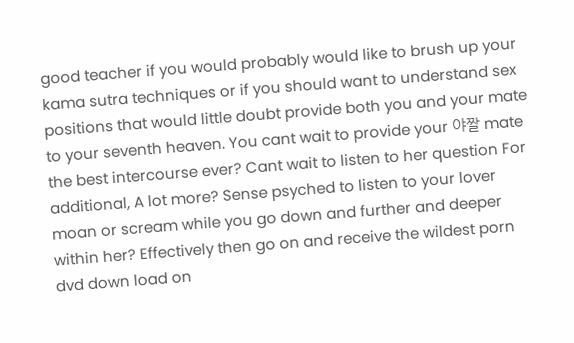good teacher if you would probably would like to brush up your kama sutra techniques or if you should want to understand sex positions that would little doubt provide both you and your mate to your seventh heaven. You cant wait to provide your 야짤 mate the best intercourse ever? Cant wait to listen to her question For additional, A lot more? Sense psyched to listen to your lover moan or scream while you go down and further and deeper within her? Effectively then go on and receive the wildest porn dvd down load on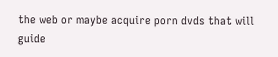the web or maybe acquire porn dvds that will guide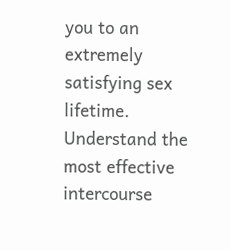you to an extremely satisfying sex lifetime. Understand the most effective intercourse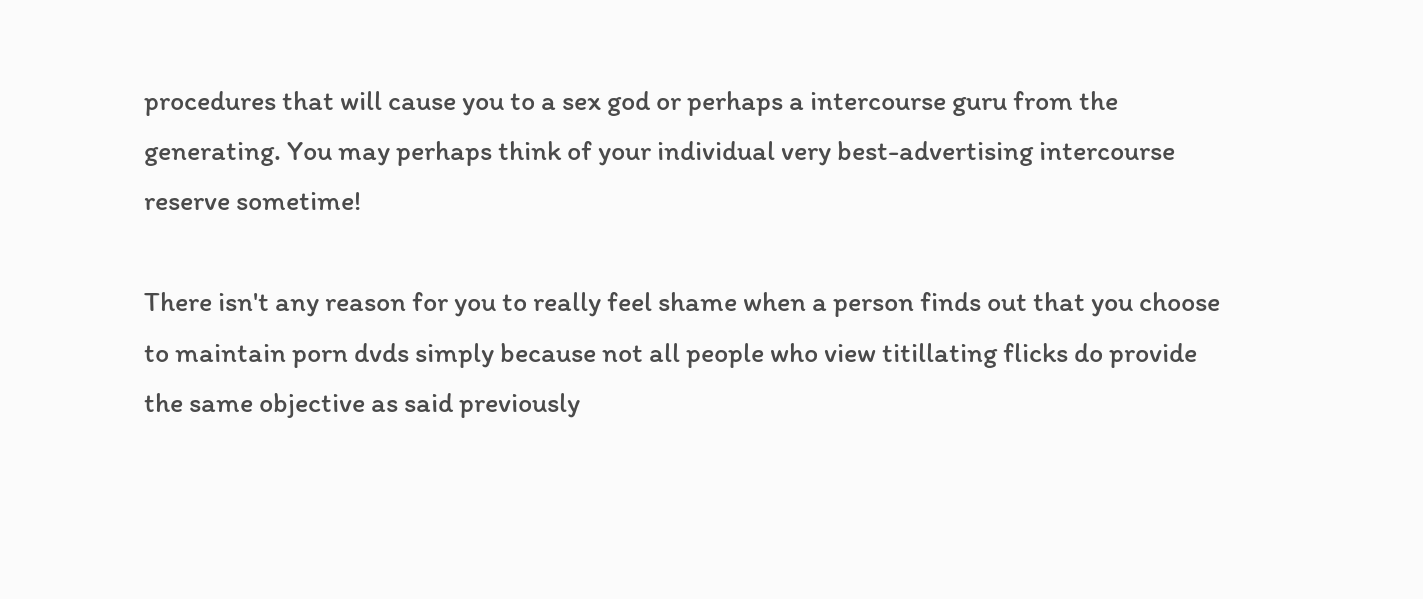procedures that will cause you to a sex god or perhaps a intercourse guru from the generating. You may perhaps think of your individual very best-advertising intercourse reserve sometime!

There isn't any reason for you to really feel shame when a person finds out that you choose to maintain porn dvds simply because not all people who view titillating flicks do provide the same objective as said previously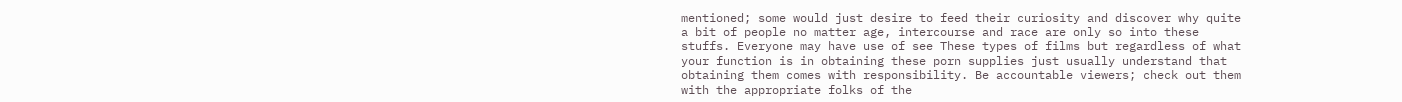mentioned; some would just desire to feed their curiosity and discover why quite a bit of people no matter age, intercourse and race are only so into these stuffs. Everyone may have use of see These types of films but regardless of what your function is in obtaining these porn supplies just usually understand that obtaining them comes with responsibility. Be accountable viewers; check out them with the appropriate folks of the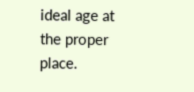ideal age at the proper place.